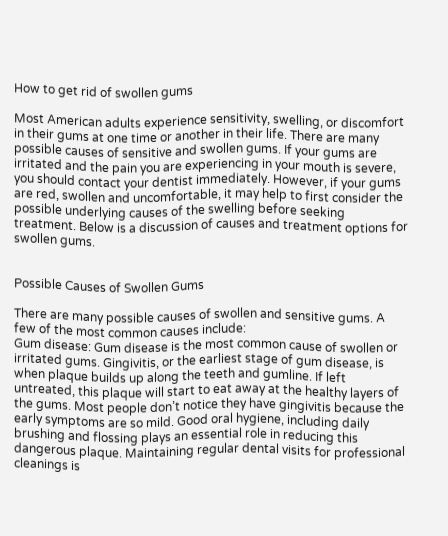How to get rid of swollen gums

Most American adults experience sensitivity, swelling, or discomfort in their gums at one time or another in their life. There are many possible causes of sensitive and swollen gums. If your gums are irritated and the pain you are experiencing in your mouth is severe, you should contact your dentist immediately. However, if your gums are red, swollen and uncomfortable, it may help to first consider the possible underlying causes of the swelling before seeking treatment. Below is a discussion of causes and treatment options for swollen gums.


Possible Causes of Swollen Gums

There are many possible causes of swollen and sensitive gums. A few of the most common causes include:
Gum disease: Gum disease is the most common cause of swollen or irritated gums. Gingivitis, or the earliest stage of gum disease, is when plaque builds up along the teeth and gumline. If left untreated, this plaque will start to eat away at the healthy layers of the gums. Most people don’t notice they have gingivitis because the early symptoms are so mild. Good oral hygiene, including daily brushing and flossing plays an essential role in reducing this dangerous plaque. Maintaining regular dental visits for professional cleanings is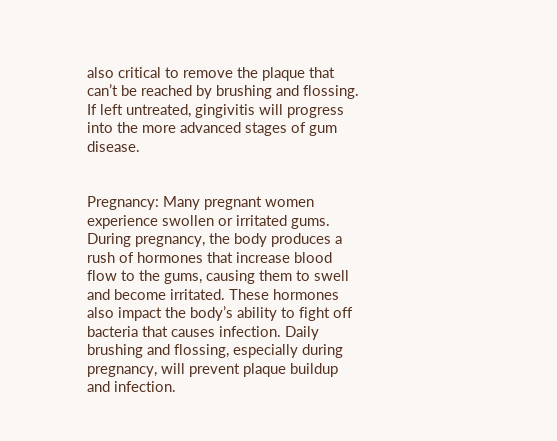also critical to remove the plaque that can’t be reached by brushing and flossing. If left untreated, gingivitis will progress into the more advanced stages of gum disease.


Pregnancy: Many pregnant women experience swollen or irritated gums. During pregnancy, the body produces a rush of hormones that increase blood flow to the gums, causing them to swell and become irritated. These hormones also impact the body’s ability to fight off bacteria that causes infection. Daily brushing and flossing, especially during pregnancy, will prevent plaque buildup and infection.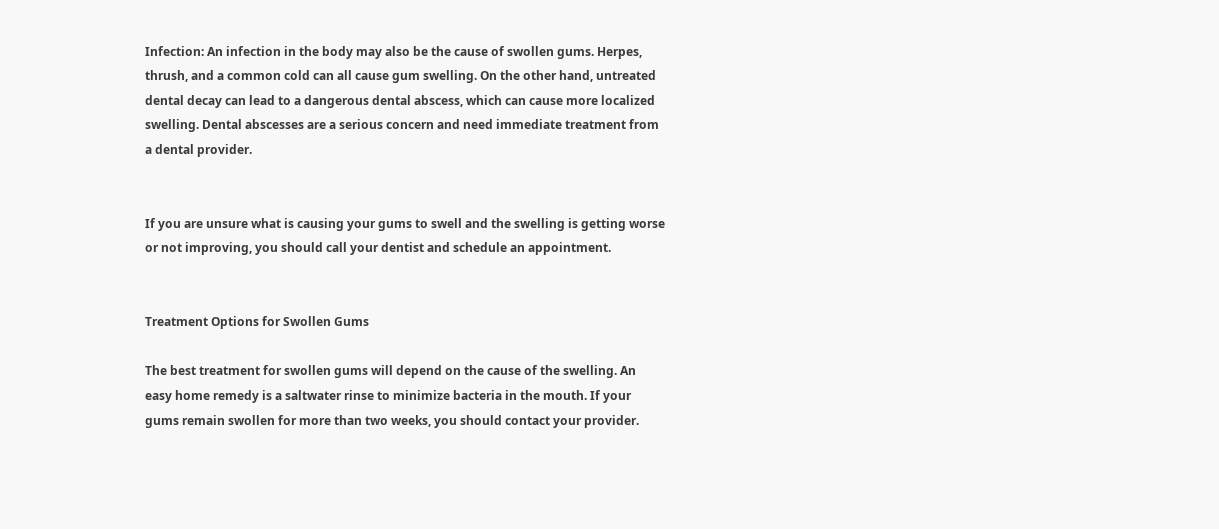Infection: An infection in the body may also be the cause of swollen gums. Herpes, thrush, and a common cold can all cause gum swelling. On the other hand, untreated dental decay can lead to a dangerous dental abscess, which can cause more localized swelling. Dental abscesses are a serious concern and need immediate treatment from a dental provider.


If you are unsure what is causing your gums to swell and the swelling is getting worse or not improving, you should call your dentist and schedule an appointment.


Treatment Options for Swollen Gums

The best treatment for swollen gums will depend on the cause of the swelling. An easy home remedy is a saltwater rinse to minimize bacteria in the mouth. If your gums remain swollen for more than two weeks, you should contact your provider.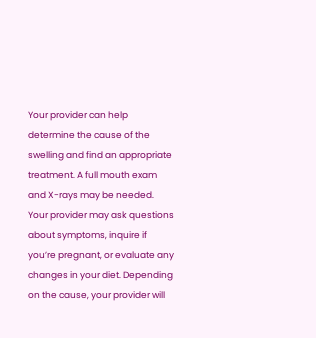Your provider can help determine the cause of the swelling and find an appropriate treatment. A full mouth exam and X-rays may be needed. Your provider may ask questions about symptoms, inquire if you’re pregnant, or evaluate any changes in your diet. Depending on the cause, your provider will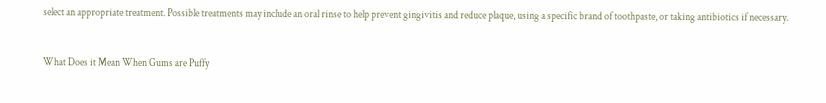select an appropriate treatment. Possible treatments may include an oral rinse to help prevent gingivitis and reduce plaque, using a specific brand of toothpaste, or taking antibiotics if necessary.


What Does it Mean When Gums are Puffy